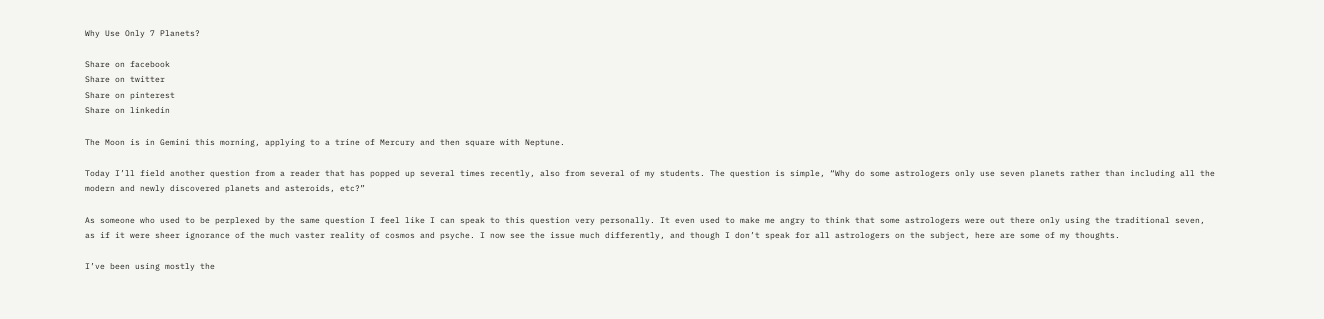Why Use Only 7 Planets?

Share on facebook
Share on twitter
Share on pinterest
Share on linkedin

The Moon is in Gemini this morning, applying to a trine of Mercury and then square with Neptune.

Today I’ll field another question from a reader that has popped up several times recently, also from several of my students. The question is simple, “Why do some astrologers only use seven planets rather than including all the modern and newly discovered planets and asteroids, etc?”

As someone who used to be perplexed by the same question I feel like I can speak to this question very personally. It even used to make me angry to think that some astrologers were out there only using the traditional seven, as if it were sheer ignorance of the much vaster reality of cosmos and psyche. I now see the issue much differently, and though I don’t speak for all astrologers on the subject, here are some of my thoughts.

I’ve been using mostly the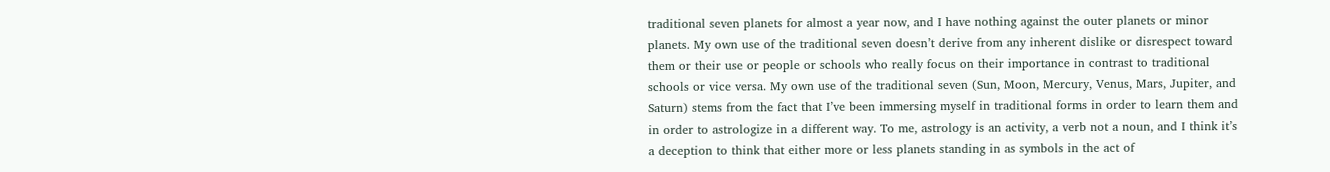traditional seven planets for almost a year now, and I have nothing against the outer planets or minor planets. My own use of the traditional seven doesn’t derive from any inherent dislike or disrespect toward them or their use or people or schools who really focus on their importance in contrast to traditional schools or vice versa. My own use of the traditional seven (Sun, Moon, Mercury, Venus, Mars, Jupiter, and Saturn) stems from the fact that I’ve been immersing myself in traditional forms in order to learn them and in order to astrologize in a different way. To me, astrology is an activity, a verb not a noun, and I think it’s a deception to think that either more or less planets standing in as symbols in the act of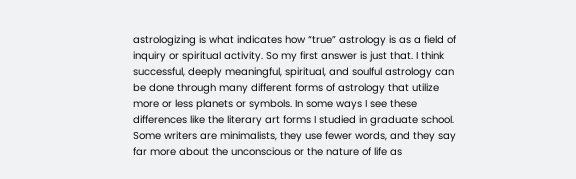astrologizing is what indicates how “true” astrology is as a field of inquiry or spiritual activity. So my first answer is just that. I think successful, deeply meaningful, spiritual, and soulful astrology can be done through many different forms of astrology that utilize more or less planets or symbols. In some ways I see these differences like the literary art forms I studied in graduate school. Some writers are minimalists, they use fewer words, and they say far more about the unconscious or the nature of life as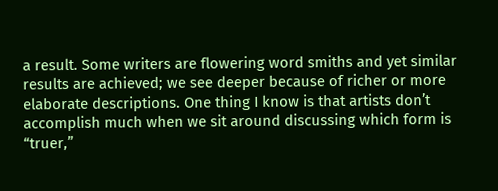a result. Some writers are flowering word smiths and yet similar results are achieved; we see deeper because of richer or more elaborate descriptions. One thing I know is that artists don’t accomplish much when we sit around discussing which form is “truer,”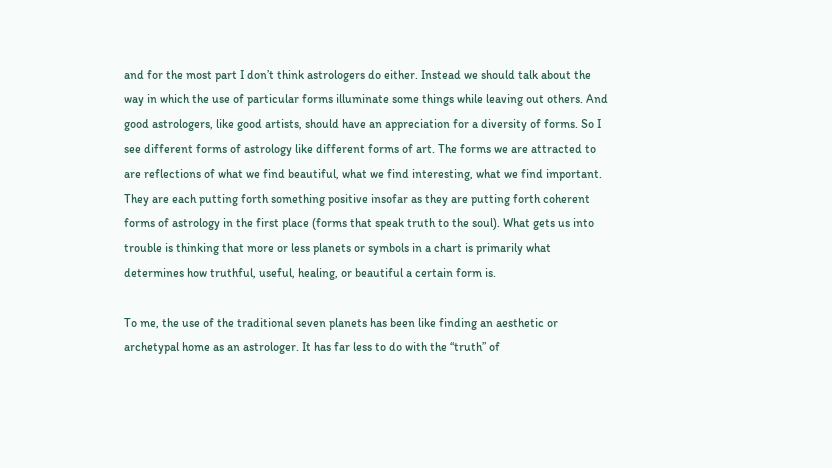and for the most part I don’t think astrologers do either. Instead we should talk about the way in which the use of particular forms illuminate some things while leaving out others. And good astrologers, like good artists, should have an appreciation for a diversity of forms. So I see different forms of astrology like different forms of art. The forms we are attracted to are reflections of what we find beautiful, what we find interesting, what we find important. They are each putting forth something positive insofar as they are putting forth coherent forms of astrology in the first place (forms that speak truth to the soul). What gets us into trouble is thinking that more or less planets or symbols in a chart is primarily what determines how truthful, useful, healing, or beautiful a certain form is.

To me, the use of the traditional seven planets has been like finding an aesthetic or archetypal home as an astrologer. It has far less to do with the “truth” of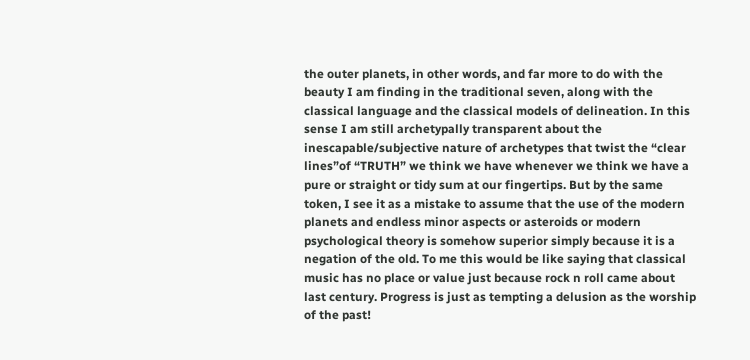the outer planets, in other words, and far more to do with the beauty I am finding in the traditional seven, along with the classical language and the classical models of delineation. In this sense I am still archetypally transparent about the inescapable/subjective nature of archetypes that twist the “clear lines”of “TRUTH” we think we have whenever we think we have a pure or straight or tidy sum at our fingertips. But by the same token, I see it as a mistake to assume that the use of the modern planets and endless minor aspects or asteroids or modern psychological theory is somehow superior simply because it is a negation of the old. To me this would be like saying that classical music has no place or value just because rock n roll came about last century. Progress is just as tempting a delusion as the worship of the past!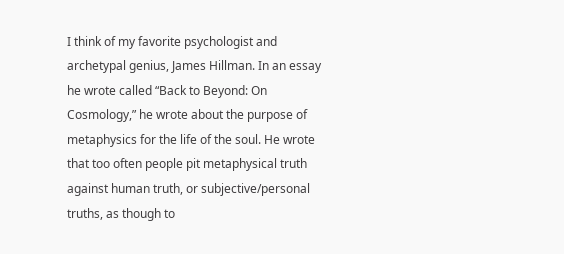I think of my favorite psychologist and archetypal genius, James Hillman. In an essay he wrote called “Back to Beyond: On Cosmology,” he wrote about the purpose of metaphysics for the life of the soul. He wrote that too often people pit metaphysical truth against human truth, or subjective/personal truths, as though to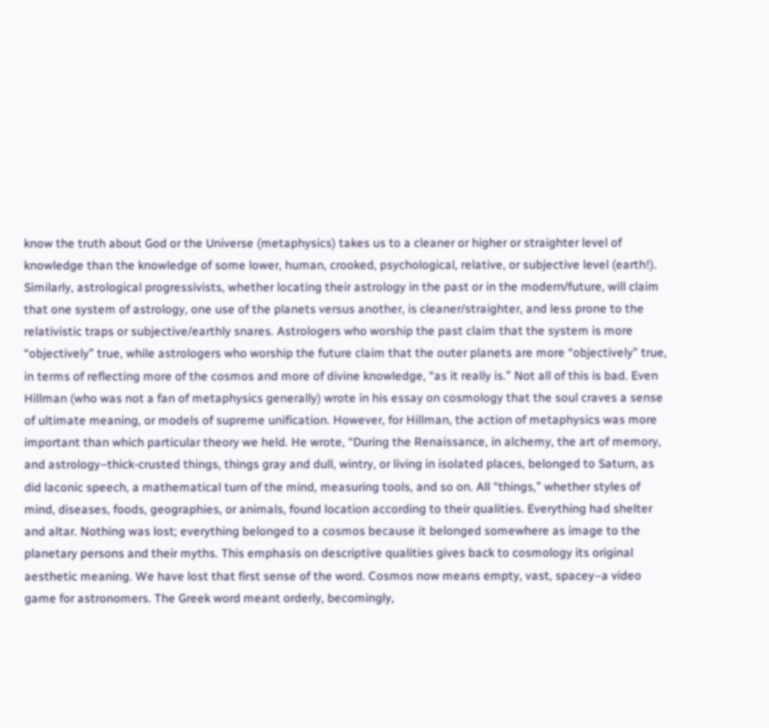know the truth about God or the Universe (metaphysics) takes us to a cleaner or higher or straighter level of knowledge than the knowledge of some lower, human, crooked, psychological, relative, or subjective level (earth!). Similarly, astrological progressivists, whether locating their astrology in the past or in the modern/future, will claim that one system of astrology, one use of the planets versus another, is cleaner/straighter, and less prone to the relativistic traps or subjective/earthly snares. Astrologers who worship the past claim that the system is more “objectively” true, while astrologers who worship the future claim that the outer planets are more “objectively” true, in terms of reflecting more of the cosmos and more of divine knowledge, “as it really is.” Not all of this is bad. Even Hillman (who was not a fan of metaphysics generally) wrote in his essay on cosmology that the soul craves a sense of ultimate meaning, or models of supreme unification. However, for Hillman, the action of metaphysics was more important than which particular theory we held. He wrote, “During the Renaissance, in alchemy, the art of memory, and astrology–thick-crusted things, things gray and dull, wintry, or living in isolated places, belonged to Saturn, as did laconic speech, a mathematical turn of the mind, measuring tools, and so on. All “things,” whether styles of mind, diseases, foods, geographies, or animals, found location according to their qualities. Everything had shelter and altar. Nothing was lost; everything belonged to a cosmos because it belonged somewhere as image to the planetary persons and their myths. This emphasis on descriptive qualities gives back to cosmology its original aesthetic meaning. We have lost that first sense of the word. Cosmos now means empty, vast, spacey–a video game for astronomers. The Greek word meant orderly, becomingly,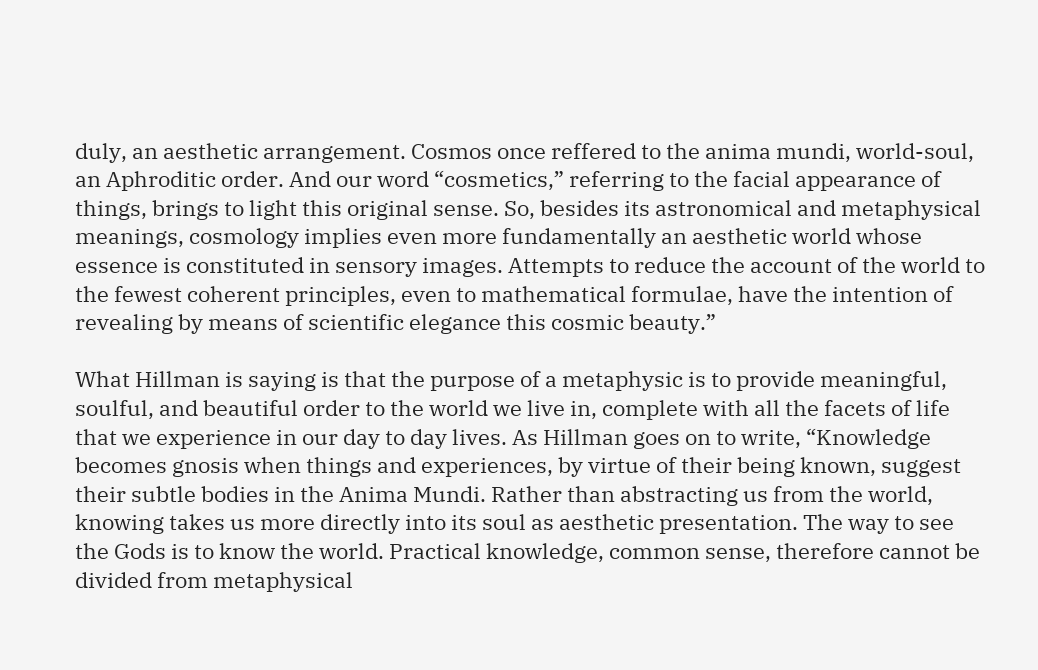duly, an aesthetic arrangement. Cosmos once reffered to the anima mundi, world-soul, an Aphroditic order. And our word “cosmetics,” referring to the facial appearance of things, brings to light this original sense. So, besides its astronomical and metaphysical meanings, cosmology implies even more fundamentally an aesthetic world whose essence is constituted in sensory images. Attempts to reduce the account of the world to the fewest coherent principles, even to mathematical formulae, have the intention of revealing by means of scientific elegance this cosmic beauty.”

What Hillman is saying is that the purpose of a metaphysic is to provide meaningful, soulful, and beautiful order to the world we live in, complete with all the facets of life that we experience in our day to day lives. As Hillman goes on to write, “Knowledge becomes gnosis when things and experiences, by virtue of their being known, suggest their subtle bodies in the Anima Mundi. Rather than abstracting us from the world, knowing takes us more directly into its soul as aesthetic presentation. The way to see the Gods is to know the world. Practical knowledge, common sense, therefore cannot be divided from metaphysical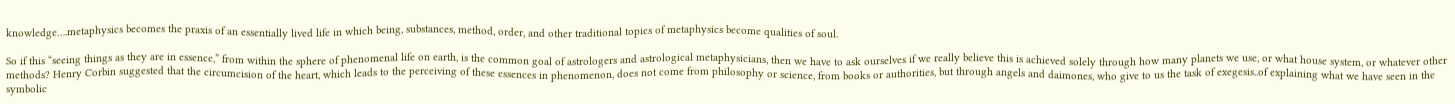knowledge….metaphysics becomes the praxis of an essentially lived life in which being, substances, method, order, and other traditional topics of metaphysics become qualities of soul.

So if this “seeing things as they are in essence,” from within the sphere of phenomenal life on earth, is the common goal of astrologers and astrological metaphysicians, then we have to ask ourselves if we really believe this is achieved solely through how many planets we use, or what house system, or whatever other methods? Henry Corbin suggested that the circumcision of the heart, which leads to the perceiving of these essences in phenomenon, does not come from philosophy or science, from books or authorities, but through angels and daimones, who give to us the task of exegesis..of explaining what we have seen in the symbolic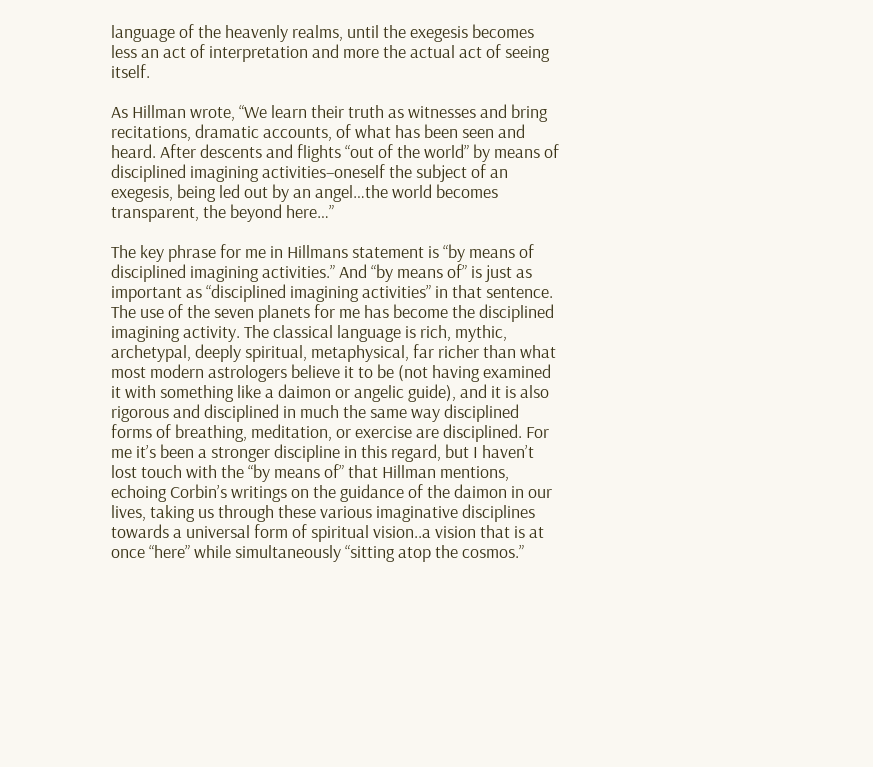language of the heavenly realms, until the exegesis becomes less an act of interpretation and more the actual act of seeing itself.

As Hillman wrote, “We learn their truth as witnesses and bring recitations, dramatic accounts, of what has been seen and heard. After descents and flights “out of the world” by means of disciplined imagining activities–oneself the subject of an exegesis, being led out by an angel…the world becomes transparent, the beyond here…”

The key phrase for me in Hillmans statement is “by means of disciplined imagining activities.” And “by means of” is just as important as “disciplined imagining activities” in that sentence. The use of the seven planets for me has become the disciplined imagining activity. The classical language is rich, mythic, archetypal, deeply spiritual, metaphysical, far richer than what most modern astrologers believe it to be (not having examined it with something like a daimon or angelic guide), and it is also rigorous and disciplined in much the same way disciplined forms of breathing, meditation, or exercise are disciplined. For me it’s been a stronger discipline in this regard, but I haven’t lost touch with the “by means of” that Hillman mentions, echoing Corbin’s writings on the guidance of the daimon in our lives, taking us through these various imaginative disciplines towards a universal form of spiritual vision..a vision that is at once “here” while simultaneously “sitting atop the cosmos.”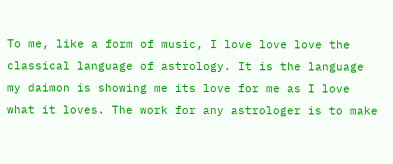To me, like a form of music, I love love love the classical language of astrology. It is the language my daimon is showing me its love for me as I love what it loves. The work for any astrologer is to make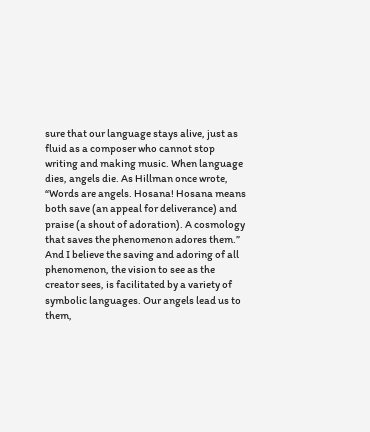sure that our language stays alive, just as fluid as a composer who cannot stop writing and making music. When language dies, angels die. As Hillman once wrote, “Words are angels. Hosana! Hosana means both save (an appeal for deliverance) and praise (a shout of adoration). A cosmology that saves the phenomenon adores them.” And I believe the saving and adoring of all phenomenon, the vision to see as the creator sees, is facilitated by a variety of symbolic languages. Our angels lead us to them,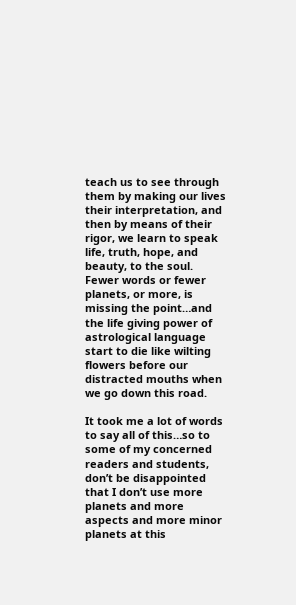teach us to see through them by making our lives their interpretation, and then by means of their rigor, we learn to speak life, truth, hope, and beauty, to the soul. Fewer words or fewer planets, or more, is missing the point…and the life giving power of astrological language start to die like wilting flowers before our distracted mouths when we go down this road.

It took me a lot of words to say all of this…so to some of my concerned readers and students, don’t be disappointed that I don’t use more planets and more aspects and more minor planets at this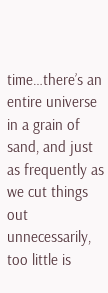time…there’s an entire universe in a grain of sand, and just as frequently as we cut things out unnecessarily, too little is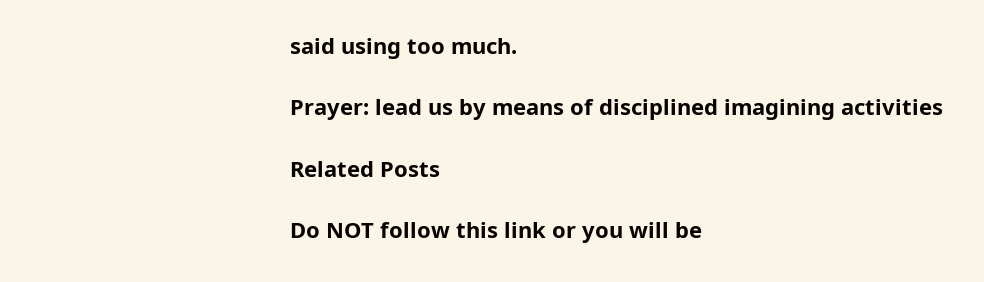said using too much.

Prayer: lead us by means of disciplined imagining activities

Related Posts

Do NOT follow this link or you will be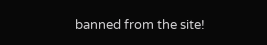banned from the site!